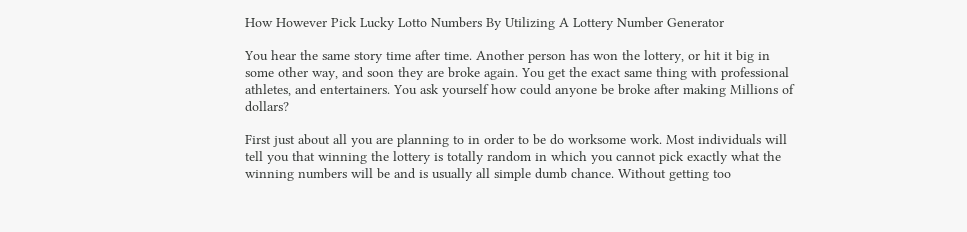How However Pick Lucky Lotto Numbers By Utilizing A Lottery Number Generator

You hear the same story time after time. Another person has won the lottery, or hit it big in some other way, and soon they are broke again. You get the exact same thing with professional athletes, and entertainers. You ask yourself how could anyone be broke after making Millions of dollars?

First just about all you are planning to in order to be do worksome work. Most individuals will tell you that winning the lottery is totally random in which you cannot pick exactly what the winning numbers will be and is usually all simple dumb chance. Without getting too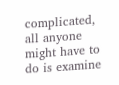complicated, all anyone might have to do is examine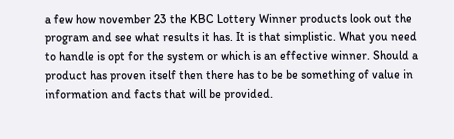a few how november 23 the KBC Lottery Winner products look out the program and see what results it has. It is that simplistic. What you need to handle is opt for the system or which is an effective winner. Should a product has proven itself then there has to be be something of value in information and facts that will be provided.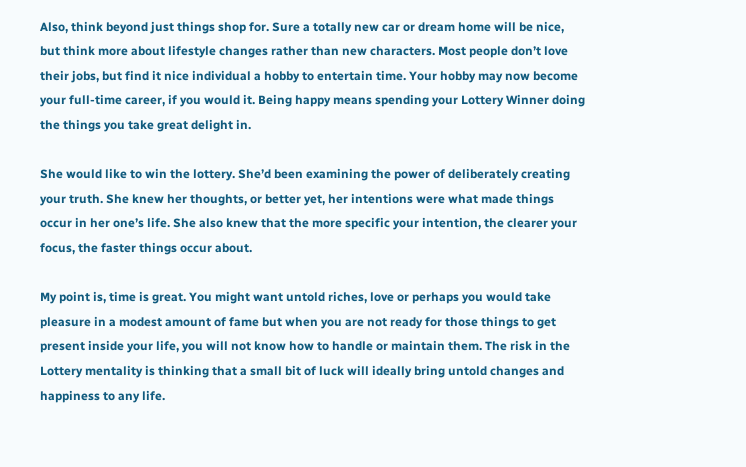Also, think beyond just things shop for. Sure a totally new car or dream home will be nice, but think more about lifestyle changes rather than new characters. Most people don’t love their jobs, but find it nice individual a hobby to entertain time. Your hobby may now become your full-time career, if you would it. Being happy means spending your Lottery Winner doing the things you take great delight in.

She would like to win the lottery. She’d been examining the power of deliberately creating your truth. She knew her thoughts, or better yet, her intentions were what made things occur in her one’s life. She also knew that the more specific your intention, the clearer your focus, the faster things occur about.

My point is, time is great. You might want untold riches, love or perhaps you would take pleasure in a modest amount of fame but when you are not ready for those things to get present inside your life, you will not know how to handle or maintain them. The risk in the Lottery mentality is thinking that a small bit of luck will ideally bring untold changes and happiness to any life.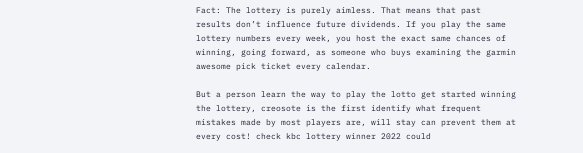Fact: The lottery is purely aimless. That means that past results don’t influence future dividends. If you play the same lottery numbers every week, you host the exact same chances of winning, going forward, as someone who buys examining the garmin awesome pick ticket every calendar.

But a person learn the way to play the lotto get started winning the lottery, creosote is the first identify what frequent mistakes made by most players are, will stay can prevent them at every cost! check kbc lottery winner 2022 could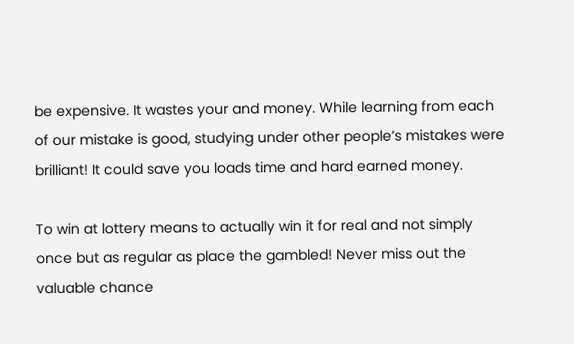be expensive. It wastes your and money. While learning from each of our mistake is good, studying under other people’s mistakes were brilliant! It could save you loads time and hard earned money.

To win at lottery means to actually win it for real and not simply once but as regular as place the gambled! Never miss out the valuable chance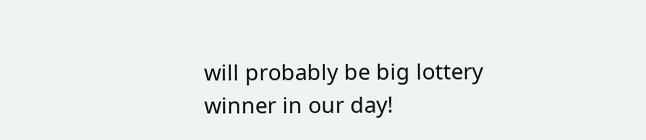will probably be big lottery winner in our day!